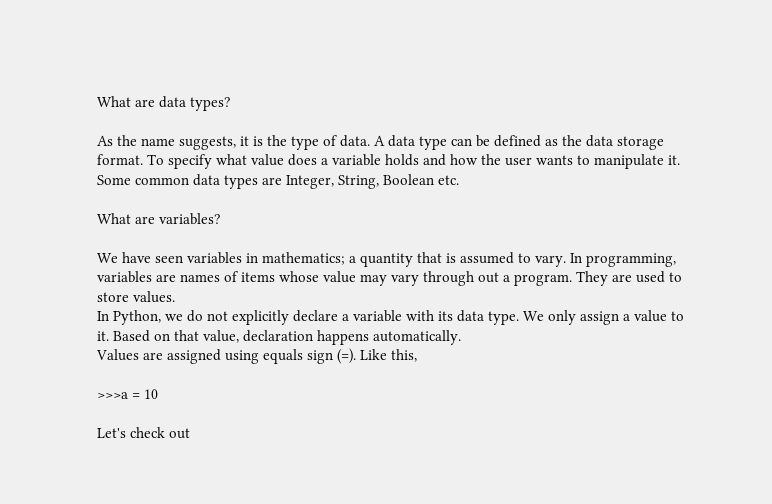What are data types?

As the name suggests, it is the type of data. A data type can be defined as the data storage format. To specify what value does a variable holds and how the user wants to manipulate it.
Some common data types are Integer, String, Boolean etc.

What are variables?

We have seen variables in mathematics; a quantity that is assumed to vary. In programming, variables are names of items whose value may vary through out a program. They are used to store values.
In Python, we do not explicitly declare a variable with its data type. We only assign a value to it. Based on that value, declaration happens automatically.
Values are assigned using equals sign (=). Like this,

>>>a = 10

Let's check out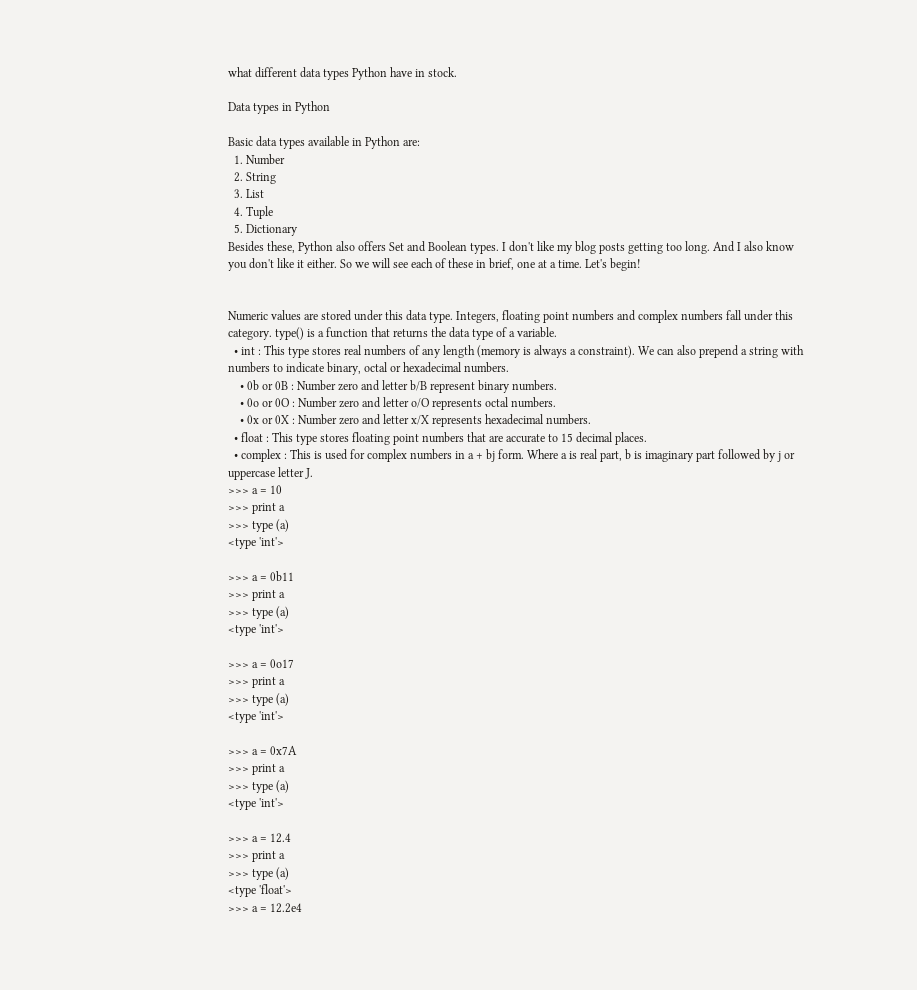what different data types Python have in stock.

Data types in Python

Basic data types available in Python are:
  1. Number
  2. String
  3. List
  4. Tuple
  5. Dictionary
Besides these, Python also offers Set and Boolean types. I don't like my blog posts getting too long. And I also know you don't like it either. So we will see each of these in brief, one at a time. Let's begin!


Numeric values are stored under this data type. Integers, floating point numbers and complex numbers fall under this category. type() is a function that returns the data type of a variable.
  • int : This type stores real numbers of any length (memory is always a constraint). We can also prepend a string with numbers to indicate binary, octal or hexadecimal numbers.
    • 0b or 0B : Number zero and letter b/B represent binary numbers.
    • 0o or 0O : Number zero and letter o/O represents octal numbers.
    • 0x or 0X : Number zero and letter x/X represents hexadecimal numbers.
  • float : This type stores floating point numbers that are accurate to 15 decimal places.
  • complex : This is used for complex numbers in a + bj form. Where a is real part, b is imaginary part followed by j or uppercase letter J.
>>> a = 10
>>> print a
>>> type (a)
<type 'int'>

>>> a = 0b11
>>> print a
>>> type (a)
<type 'int'>

>>> a = 0o17
>>> print a
>>> type (a)
<type 'int'>

>>> a = 0x7A
>>> print a
>>> type (a)
<type 'int'>

>>> a = 12.4
>>> print a
>>> type (a)
<type 'float'>
>>> a = 12.2e4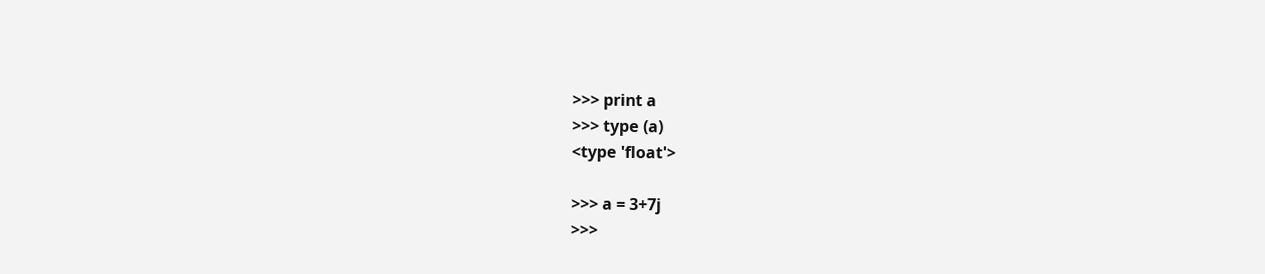>>> print a
>>> type (a)
<type 'float'>

>>> a = 3+7j
>>>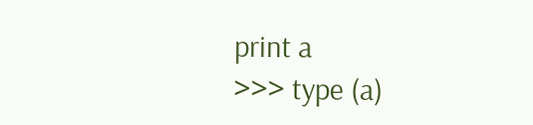print a
>>> type (a)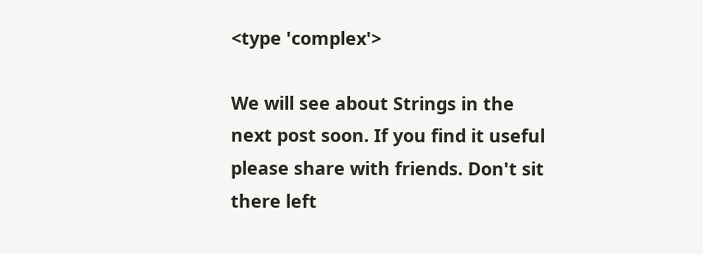<type 'complex'>

We will see about Strings in the next post soon. If you find it useful please share with friends. Don't sit there left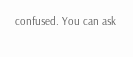confused. You can ask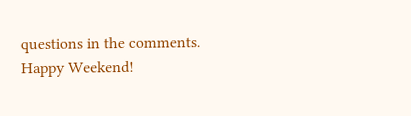questions in the comments.
Happy Weekend!